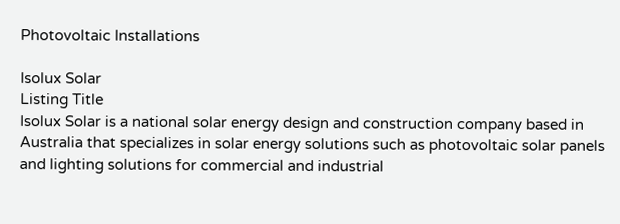Photovoltaic Installations

Isolux Solar
Listing Title
Isolux Solar is a national solar energy design and construction company based in Australia that specializes in solar energy solutions such as photovoltaic solar panels and lighting solutions for commercial and industrial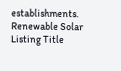establishments.
Renewable Solar
Listing Title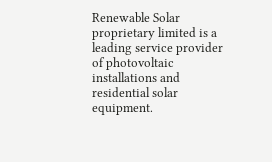Renewable Solar proprietary limited is a leading service provider of photovoltaic installations and residential solar equipment.